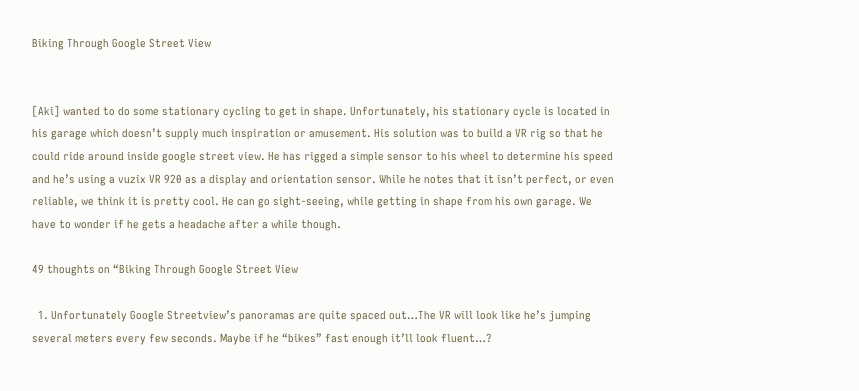Biking Through Google Street View


[Aki] wanted to do some stationary cycling to get in shape. Unfortunately, his stationary cycle is located in his garage which doesn’t supply much inspiration or amusement. His solution was to build a VR rig so that he could ride around inside google street view. He has rigged a simple sensor to his wheel to determine his speed and he’s using a vuzix VR 920 as a display and orientation sensor. While he notes that it isn’t perfect, or even reliable, we think it is pretty cool. He can go sight-seeing, while getting in shape from his own garage. We have to wonder if he gets a headache after a while though.

49 thoughts on “Biking Through Google Street View

  1. Unfortunately Google Streetview’s panoramas are quite spaced out…The VR will look like he’s jumping several meters every few seconds. Maybe if he “bikes” fast enough it’ll look fluent…?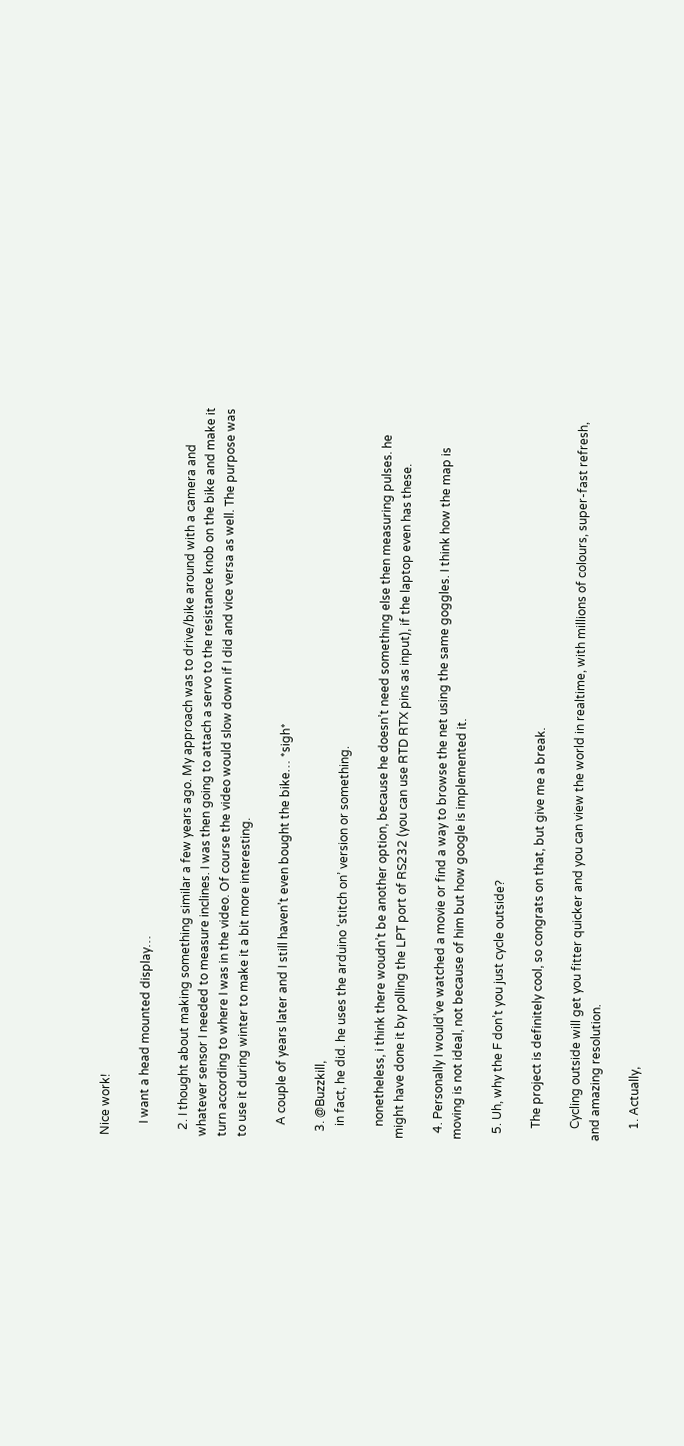Nice work!

    I want a head mounted display…

  2. I thought about making something similar a few years ago. My approach was to drive/bike around with a camera and whatever sensor I needed to measure inclines. I was then going to attach a servo to the resistance knob on the bike and make it turn according to where I was in the video. Of course the video would slow down if I did and vice versa as well. The purpose was to use it during winter to make it a bit more interesting.

    A couple of years later and I still haven’t even bought the bike… *sigh*

  3. @Buzzkill,
    in fact, he did. he uses the arduino ‘stitch on’ version or something.

    nonetheless, i think there woudn’t be another option, because he doesn’t need something else then measuring pulses. he might have done it by polling the LPT port of RS232 (you can use RTD RTX pins as input), if the laptop even has these.

  4. Personally I would’ve watched a movie or find a way to browse the net using the same goggles. I think how the map is moving is not ideal, not because of him but how google is implemented it.

  5. Uh, why the F don’t you just cycle outside?

    The project is definitely cool, so congrats on that, but give me a break.

    Cycling outside will get you fitter quicker and you can view the world in realtime, with millions of colours, super-fast refresh, and amazing resolution.

    1. Actually,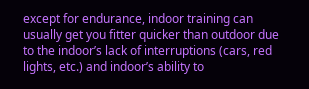except for endurance, indoor training can usually get you fitter quicker than outdoor due to the indoor’s lack of interruptions (cars, red lights, etc.) and indoor’s ability to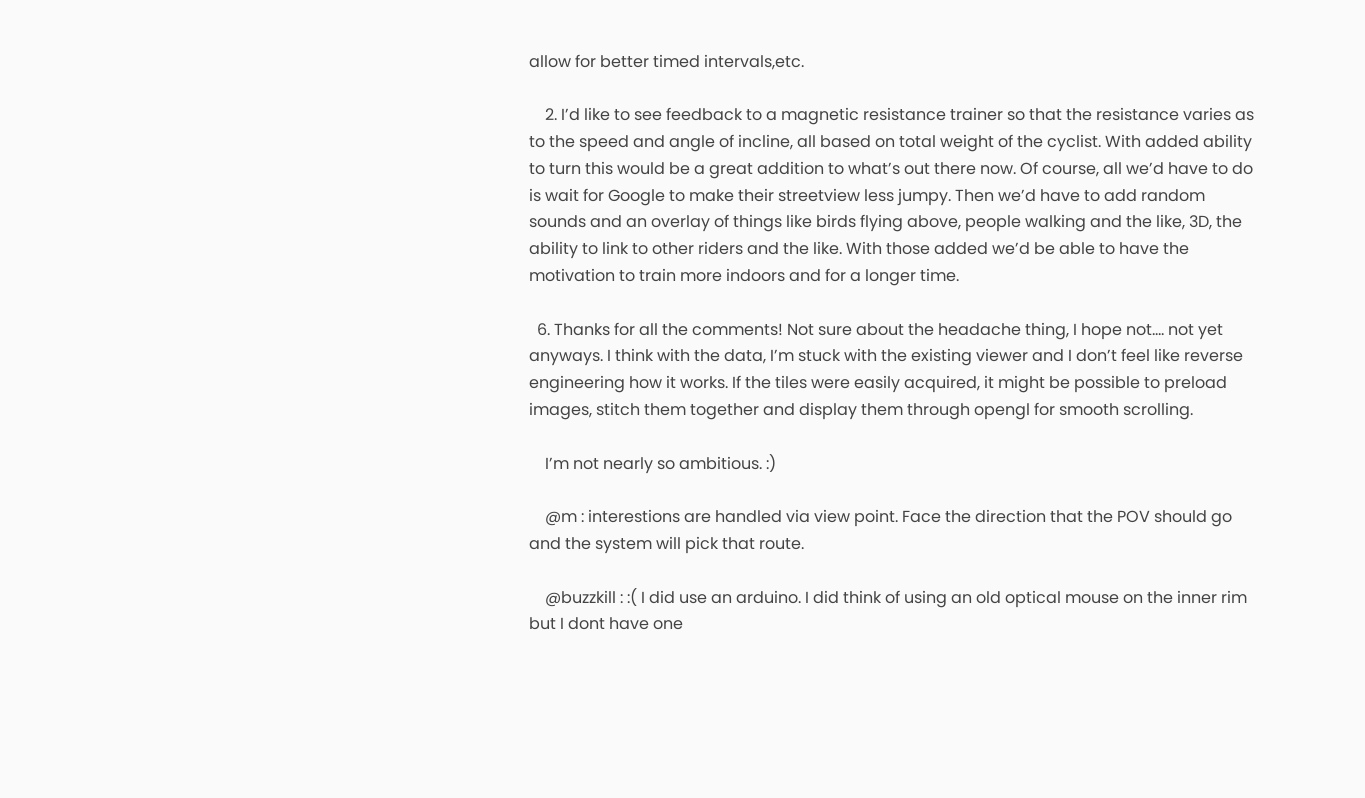allow for better timed intervals,etc.

    2. I’d like to see feedback to a magnetic resistance trainer so that the resistance varies as to the speed and angle of incline, all based on total weight of the cyclist. With added ability to turn this would be a great addition to what’s out there now. Of course, all we’d have to do is wait for Google to make their streetview less jumpy. Then we’d have to add random sounds and an overlay of things like birds flying above, people walking and the like, 3D, the ability to link to other riders and the like. With those added we’d be able to have the motivation to train more indoors and for a longer time.

  6. Thanks for all the comments! Not sure about the headache thing, I hope not…. not yet anyways. I think with the data, I’m stuck with the existing viewer and I don’t feel like reverse engineering how it works. If the tiles were easily acquired, it might be possible to preload images, stitch them together and display them through opengl for smooth scrolling.

    I’m not nearly so ambitious. :)

    @m : interestions are handled via view point. Face the direction that the POV should go and the system will pick that route.

    @buzzkill : :( I did use an arduino. I did think of using an old optical mouse on the inner rim but I dont have one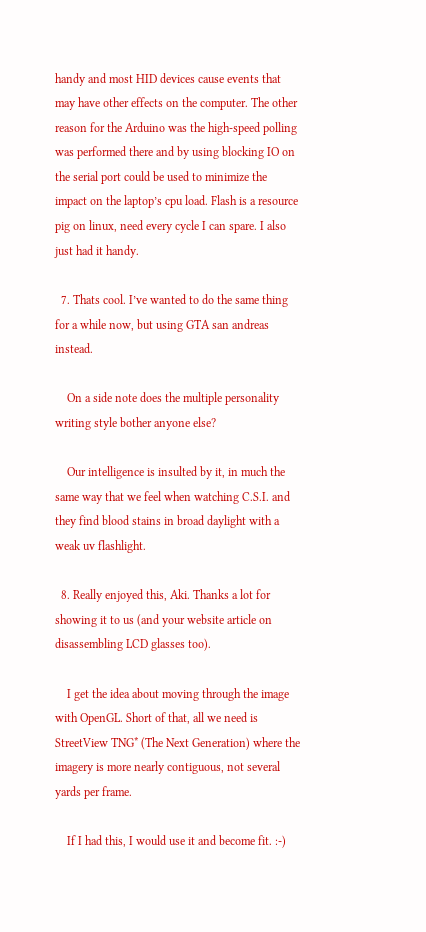handy and most HID devices cause events that may have other effects on the computer. The other reason for the Arduino was the high-speed polling was performed there and by using blocking IO on the serial port could be used to minimize the impact on the laptop’s cpu load. Flash is a resource pig on linux, need every cycle I can spare. I also just had it handy.

  7. Thats cool. I’ve wanted to do the same thing for a while now, but using GTA san andreas instead.

    On a side note does the multiple personality writing style bother anyone else?

    Our intelligence is insulted by it, in much the same way that we feel when watching C.S.I. and they find blood stains in broad daylight with a weak uv flashlight.

  8. Really enjoyed this, Aki. Thanks a lot for showing it to us (and your website article on disassembling LCD glasses too).

    I get the idea about moving through the image with OpenGL. Short of that, all we need is StreetView TNG* (The Next Generation) where the imagery is more nearly contiguous, not several yards per frame.

    If I had this, I would use it and become fit. :-)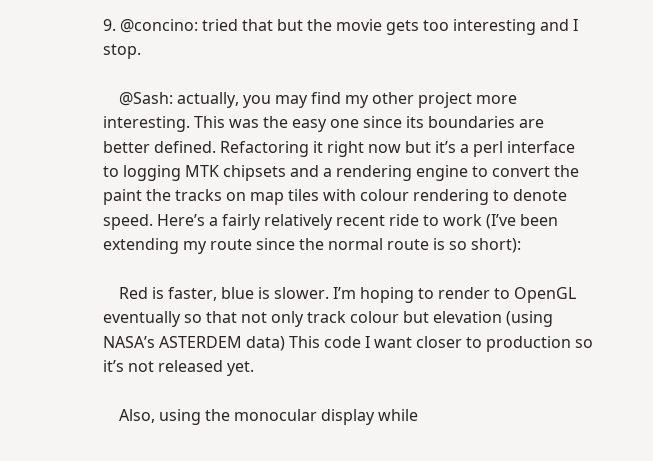9. @concino: tried that but the movie gets too interesting and I stop.

    @Sash: actually, you may find my other project more interesting. This was the easy one since its boundaries are better defined. Refactoring it right now but it’s a perl interface to logging MTK chipsets and a rendering engine to convert the paint the tracks on map tiles with colour rendering to denote speed. Here’s a fairly relatively recent ride to work (I’ve been extending my route since the normal route is so short):

    Red is faster, blue is slower. I’m hoping to render to OpenGL eventually so that not only track colour but elevation (using NASA’s ASTERDEM data) This code I want closer to production so it’s not released yet.

    Also, using the monocular display while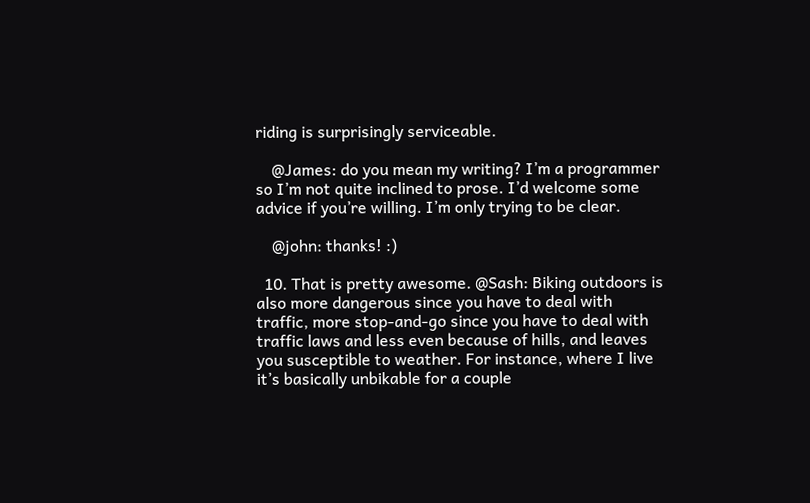riding is surprisingly serviceable.

    @James: do you mean my writing? I’m a programmer so I’m not quite inclined to prose. I’d welcome some advice if you’re willing. I’m only trying to be clear.

    @john: thanks! :)

  10. That is pretty awesome. @Sash: Biking outdoors is also more dangerous since you have to deal with traffic, more stop-and-go since you have to deal with traffic laws and less even because of hills, and leaves you susceptible to weather. For instance, where I live it’s basically unbikable for a couple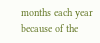months each year because of the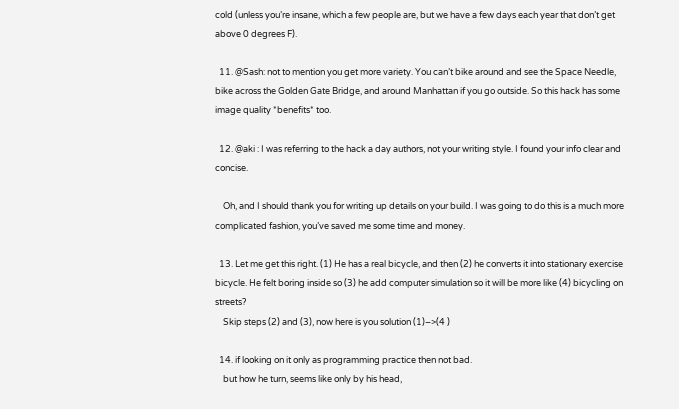cold (unless you’re insane, which a few people are, but we have a few days each year that don’t get above 0 degrees F).

  11. @Sash: not to mention you get more variety. You can’t bike around and see the Space Needle, bike across the Golden Gate Bridge, and around Manhattan if you go outside. So this hack has some image quality *benefits* too.

  12. @aki : I was referring to the hack a day authors, not your writing style. I found your info clear and concise.

    Oh, and I should thank you for writing up details on your build. I was going to do this is a much more complicated fashion, you’ve saved me some time and money.

  13. Let me get this right. (1) He has a real bicycle, and then (2) he converts it into stationary exercise bicycle. He felt boring inside so (3) he add computer simulation so it will be more like (4) bicycling on streets?
    Skip steps (2) and (3), now here is you solution (1)–>(4 )

  14. if looking on it only as programming practice then not bad.
    but how he turn, seems like only by his head,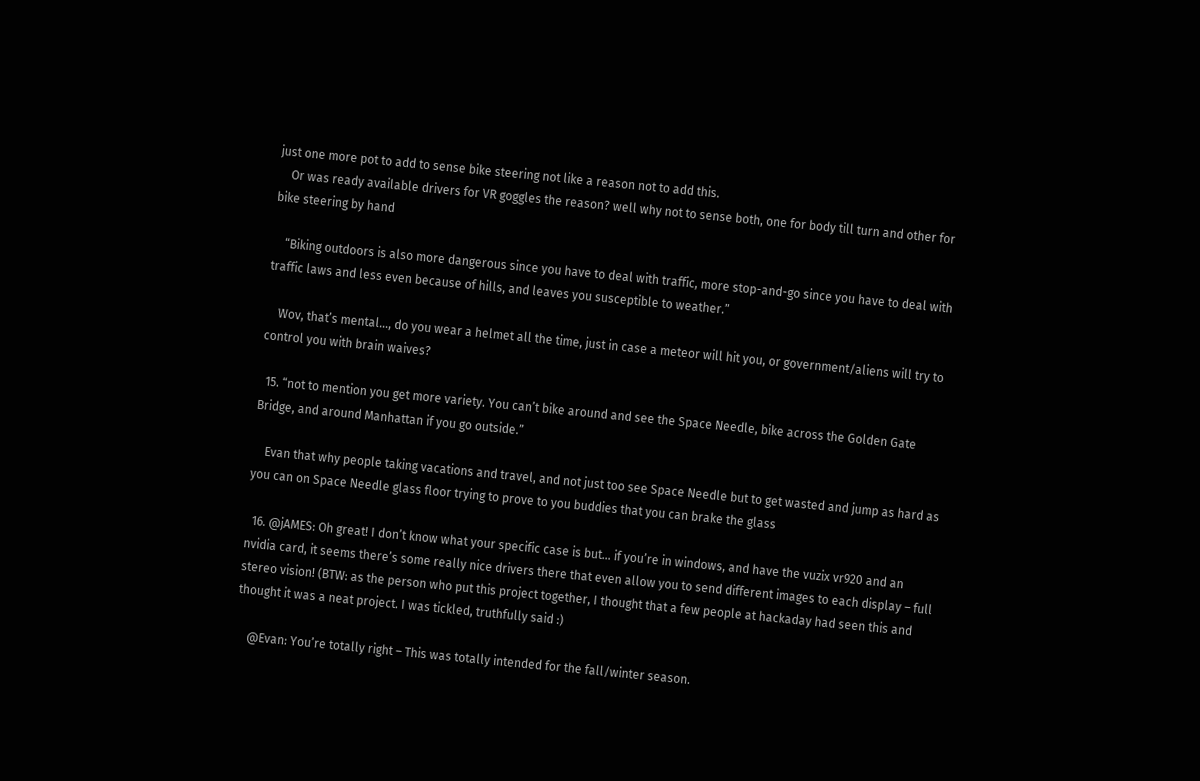just one more pot to add to sense bike steering not like a reason not to add this.
    Or was ready available drivers for VR goggles the reason? well why not to sense both, one for body till turn and other for bike steering by hand

    “Biking outdoors is also more dangerous since you have to deal with traffic, more stop-and-go since you have to deal with traffic laws and less even because of hills, and leaves you susceptible to weather.”

    Wov, that’s mental…, do you wear a helmet all the time, just in case a meteor will hit you, or government/aliens will try to control you with brain waives?

  15. “not to mention you get more variety. You can’t bike around and see the Space Needle, bike across the Golden Gate Bridge, and around Manhattan if you go outside.”

    Evan that why people taking vacations and travel, and not just too see Space Needle but to get wasted and jump as hard as you can on Space Needle glass floor trying to prove to you buddies that you can brake the glass

  16. @jAMES: Oh great! I don’t know what your specific case is but… if you’re in windows, and have the vuzix vr920 and an nvidia card, it seems there’s some really nice drivers there that even allow you to send different images to each display – full stereo vision! (BTW: as the person who put this project together, I thought that a few people at hackaday had seen this and thought it was a neat project. I was tickled, truthfully said :)

    @Evan: You’re totally right – This was totally intended for the fall/winter season.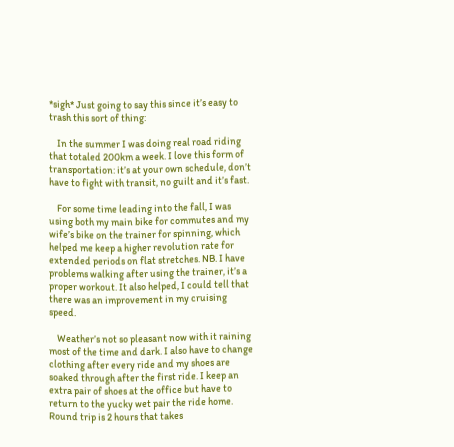*sigh* Just going to say this since it’s easy to trash this sort of thing:

    In the summer I was doing real road riding that totaled 200km a week. I love this form of transportation: it’s at your own schedule, don’t have to fight with transit, no guilt and it’s fast.

    For some time leading into the fall, I was using both my main bike for commutes and my wife’s bike on the trainer for spinning, which helped me keep a higher revolution rate for extended periods on flat stretches. NB. I have problems walking after using the trainer, it’s a proper workout. It also helped, I could tell that there was an improvement in my cruising speed.

    Weather’s not so pleasant now with it raining most of the time and dark. I also have to change clothing after every ride and my shoes are soaked through after the first ride. I keep an extra pair of shoes at the office but have to return to the yucky wet pair the ride home. Round trip is 2 hours that takes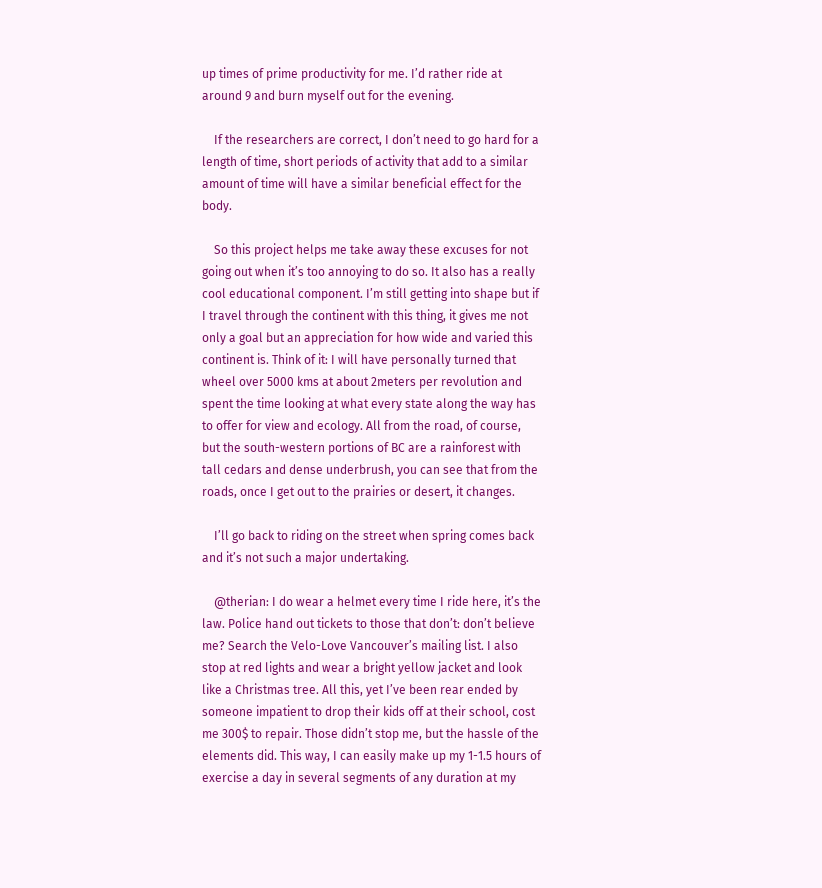up times of prime productivity for me. I’d rather ride at around 9 and burn myself out for the evening.

    If the researchers are correct, I don’t need to go hard for a length of time, short periods of activity that add to a similar amount of time will have a similar beneficial effect for the body.

    So this project helps me take away these excuses for not going out when it’s too annoying to do so. It also has a really cool educational component. I’m still getting into shape but if I travel through the continent with this thing, it gives me not only a goal but an appreciation for how wide and varied this continent is. Think of it: I will have personally turned that wheel over 5000 kms at about 2meters per revolution and spent the time looking at what every state along the way has to offer for view and ecology. All from the road, of course, but the south-western portions of BC are a rainforest with tall cedars and dense underbrush, you can see that from the roads, once I get out to the prairies or desert, it changes.

    I’ll go back to riding on the street when spring comes back and it’s not such a major undertaking.

    @therian: I do wear a helmet every time I ride here, it’s the law. Police hand out tickets to those that don’t: don’t believe me? Search the Velo-Love Vancouver’s mailing list. I also stop at red lights and wear a bright yellow jacket and look like a Christmas tree. All this, yet I’ve been rear ended by someone impatient to drop their kids off at their school, cost me 300$ to repair. Those didn’t stop me, but the hassle of the elements did. This way, I can easily make up my 1-1.5 hours of exercise a day in several segments of any duration at my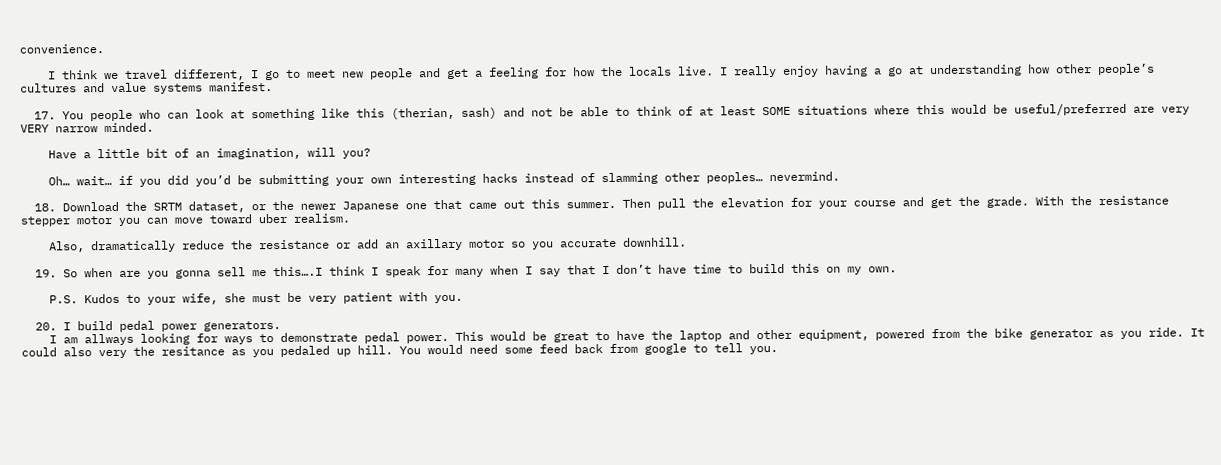convenience.

    I think we travel different, I go to meet new people and get a feeling for how the locals live. I really enjoy having a go at understanding how other people’s cultures and value systems manifest.

  17. You people who can look at something like this (therian, sash) and not be able to think of at least SOME situations where this would be useful/preferred are very VERY narrow minded.

    Have a little bit of an imagination, will you?

    Oh… wait… if you did you’d be submitting your own interesting hacks instead of slamming other peoples… nevermind.

  18. Download the SRTM dataset, or the newer Japanese one that came out this summer. Then pull the elevation for your course and get the grade. With the resistance stepper motor you can move toward uber realism.

    Also, dramatically reduce the resistance or add an axillary motor so you accurate downhill.

  19. So when are you gonna sell me this….I think I speak for many when I say that I don’t have time to build this on my own.

    P.S. Kudos to your wife, she must be very patient with you.

  20. I build pedal power generators.
    I am allways looking for ways to demonstrate pedal power. This would be great to have the laptop and other equipment, powered from the bike generator as you ride. It could also very the resitance as you pedaled up hill. You would need some feed back from google to tell you.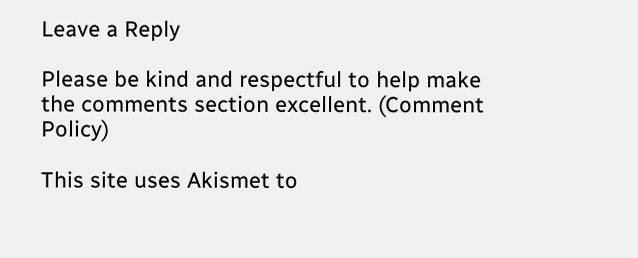Leave a Reply

Please be kind and respectful to help make the comments section excellent. (Comment Policy)

This site uses Akismet to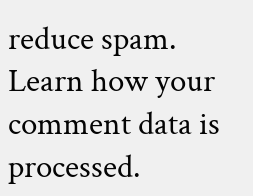reduce spam. Learn how your comment data is processed.